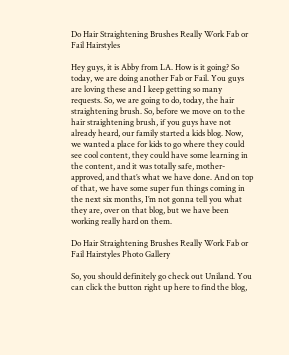Do Hair Straightening Brushes Really Work Fab or Fail Hairstyles

Hey guys, it is Abby from LA. How is it going? So today, we are doing another Fab or Fail. You guys are loving these and I keep getting so many requests. So, we are going to do, today, the hair straightening brush. So, before we move on to the hair straightening brush, if you guys have not already heard, our family started a kids blog. Now, we wanted a place for kids to go where they could see cool content, they could have some learning in the content, and it was totally safe, mother-approved, and that’s what we have done. And on top of that, we have some super fun things coming in the next six months, I’m not gonna tell you what they are, over on that blog, but we have been working really hard on them.

Do Hair Straightening Brushes Really Work Fab or Fail Hairstyles Photo Gallery

So, you should definitely go check out Uniland. You can click the button right up here to find the blog,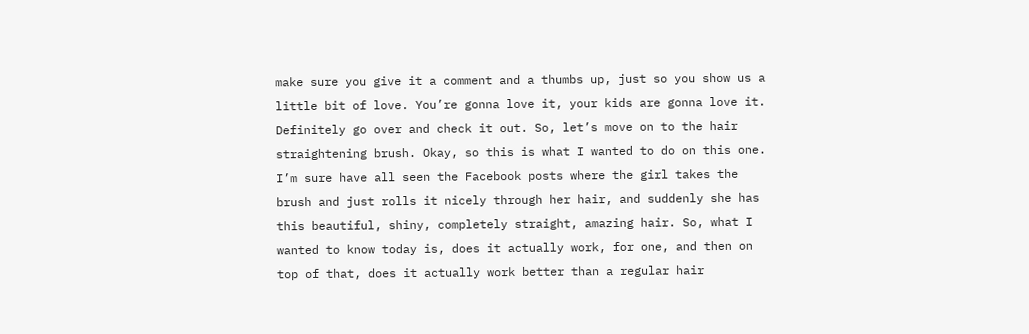make sure you give it a comment and a thumbs up, just so you show us a little bit of love. You’re gonna love it, your kids are gonna love it. Definitely go over and check it out. So, let’s move on to the hair straightening brush. Okay, so this is what I wanted to do on this one. I’m sure have all seen the Facebook posts where the girl takes the brush and just rolls it nicely through her hair, and suddenly she has this beautiful, shiny, completely straight, amazing hair. So, what I wanted to know today is, does it actually work, for one, and then on top of that, does it actually work better than a regular hair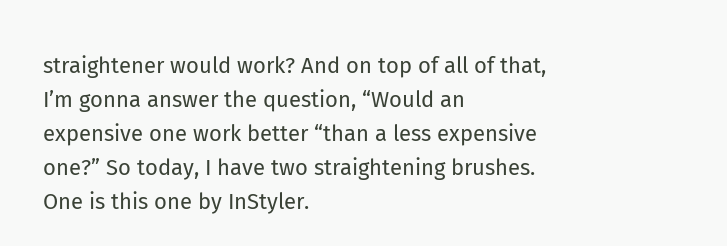straightener would work? And on top of all of that, I’m gonna answer the question, “Would an expensive one work better “than a less expensive one?” So today, I have two straightening brushes. One is this one by InStyler.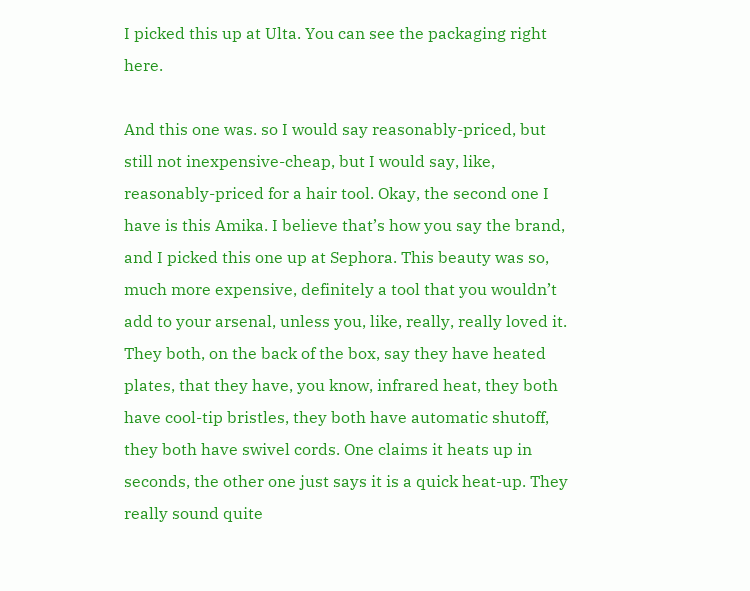I picked this up at Ulta. You can see the packaging right here.

And this one was. so I would say reasonably-priced, but still not inexpensive-cheap, but I would say, like, reasonably-priced for a hair tool. Okay, the second one I have is this Amika. I believe that’s how you say the brand, and I picked this one up at Sephora. This beauty was so, much more expensive, definitely a tool that you wouldn’t add to your arsenal, unless you, like, really, really loved it. They both, on the back of the box, say they have heated plates, that they have, you know, infrared heat, they both have cool-tip bristles, they both have automatic shutoff, they both have swivel cords. One claims it heats up in seconds, the other one just says it is a quick heat-up. They really sound quite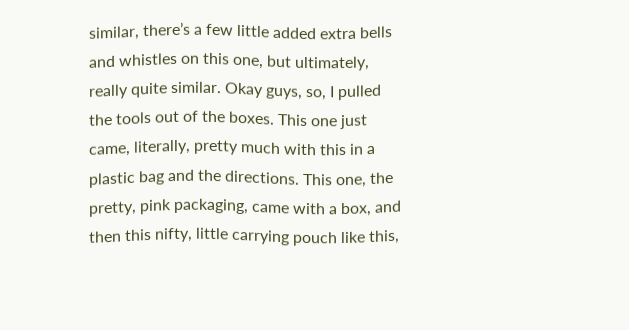similar, there’s a few little added extra bells and whistles on this one, but ultimately, really quite similar. Okay guys, so, I pulled the tools out of the boxes. This one just came, literally, pretty much with this in a plastic bag and the directions. This one, the pretty, pink packaging, came with a box, and then this nifty, little carrying pouch like this,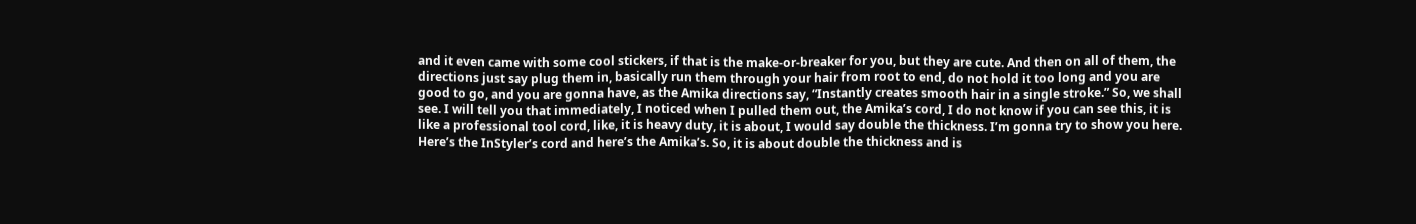and it even came with some cool stickers, if that is the make-or-breaker for you, but they are cute. And then on all of them, the directions just say plug them in, basically run them through your hair from root to end, do not hold it too long and you are good to go, and you are gonna have, as the Amika directions say, “Instantly creates smooth hair in a single stroke.” So, we shall see. I will tell you that immediately, I noticed when I pulled them out, the Amika’s cord, I do not know if you can see this, it is like a professional tool cord, like, it is heavy duty, it is about, I would say double the thickness. I’m gonna try to show you here. Here’s the InStyler’s cord and here’s the Amika’s. So, it is about double the thickness and is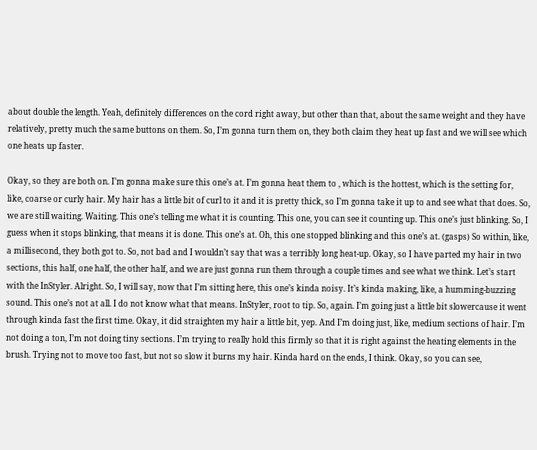about double the length. Yeah, definitely differences on the cord right away, but other than that, about the same weight and they have relatively, pretty much the same buttons on them. So, I’m gonna turn them on, they both claim they heat up fast and we will see which one heats up faster.

Okay, so they are both on. I’m gonna make sure this one’s at. I’m gonna heat them to , which is the hottest, which is the setting for, like, coarse or curly hair. My hair has a little bit of curl to it and it is pretty thick, so I’m gonna take it up to and see what that does. So, we are still waiting. Waiting. This one’s telling me what it is counting. This one, you can see it counting up. This one’s just blinking. So, I guess when it stops blinking, that means it is done. This one’s at. Oh, this one stopped blinking and this one’s at. (gasps) So within, like, a millisecond, they both got to. So, not bad and I wouldn’t say that was a terribly long heat-up. Okay, so I have parted my hair in two sections, this half, one half, the other half, and we are just gonna run them through a couple times and see what we think. Let’s start with the InStyler. Alright. So, I will say, now that I’m sitting here, this one’s kinda noisy. It’s kinda making, like, a humming-buzzing sound. This one’s not at all. I do not know what that means. InStyler, root to tip. So, again. I’m going just a little bit slowercause it went through kinda fast the first time. Okay, it did straighten my hair a little bit, yep. And I’m doing just, like, medium sections of hair. I’m not doing a ton, I’m not doing tiny sections. I’m trying to really hold this firmly so that it is right against the heating elements in the brush. Trying not to move too fast, but not so slow it burns my hair. Kinda hard on the ends, I think. Okay, so you can see,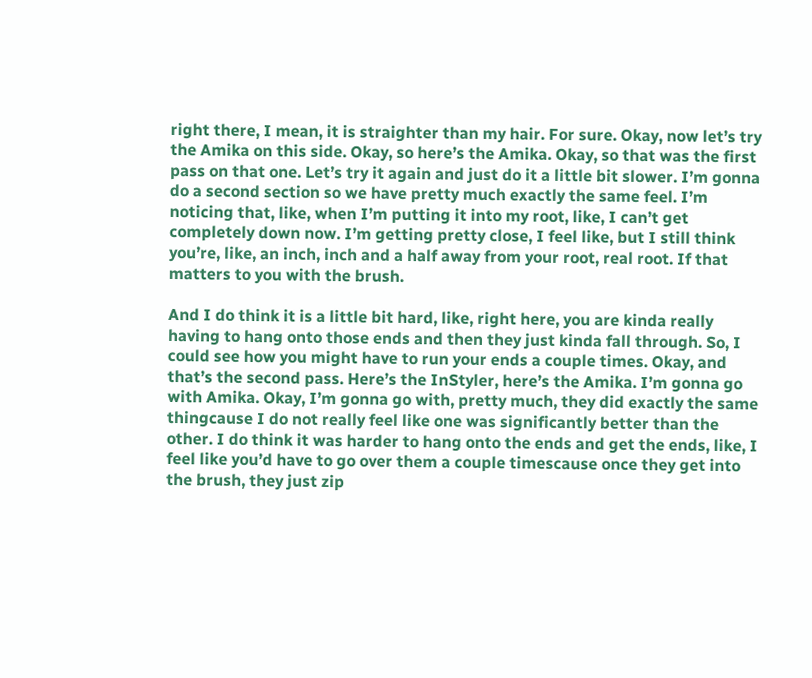right there, I mean, it is straighter than my hair. For sure. Okay, now let’s try the Amika on this side. Okay, so here’s the Amika. Okay, so that was the first pass on that one. Let’s try it again and just do it a little bit slower. I’m gonna do a second section so we have pretty much exactly the same feel. I’m noticing that, like, when I’m putting it into my root, like, I can’t get completely down now. I’m getting pretty close, I feel like, but I still think you’re, like, an inch, inch and a half away from your root, real root. If that matters to you with the brush.

And I do think it is a little bit hard, like, right here, you are kinda really having to hang onto those ends and then they just kinda fall through. So, I could see how you might have to run your ends a couple times. Okay, and that’s the second pass. Here’s the InStyler, here’s the Amika. I’m gonna go with Amika. Okay, I’m gonna go with, pretty much, they did exactly the same thingcause I do not really feel like one was significantly better than the other. I do think it was harder to hang onto the ends and get the ends, like, I feel like you’d have to go over them a couple timescause once they get into the brush, they just zip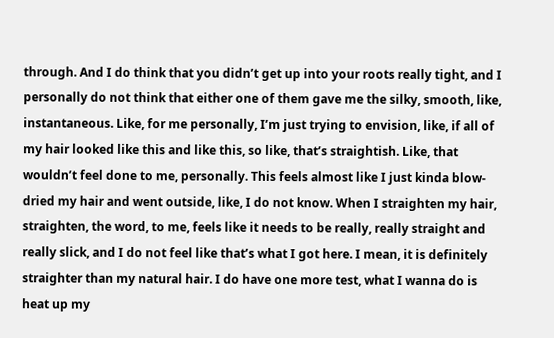through. And I do think that you didn’t get up into your roots really tight, and I personally do not think that either one of them gave me the silky, smooth, like, instantaneous. Like, for me personally, I’m just trying to envision, like, if all of my hair looked like this and like this, so like, that’s straightish. Like, that wouldn’t feel done to me, personally. This feels almost like I just kinda blow-dried my hair and went outside, like, I do not know. When I straighten my hair, straighten, the word, to me, feels like it needs to be really, really straight and really slick, and I do not feel like that’s what I got here. I mean, it is definitely straighter than my natural hair. I do have one more test, what I wanna do is heat up my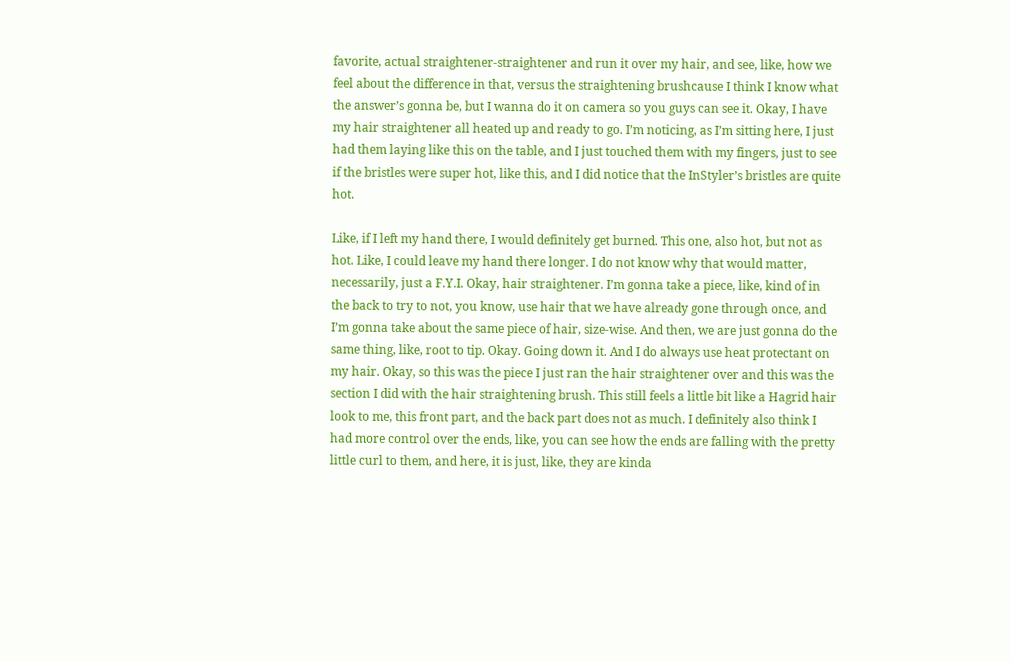favorite, actual straightener-straightener and run it over my hair, and see, like, how we feel about the difference in that, versus the straightening brushcause I think I know what the answer’s gonna be, but I wanna do it on camera so you guys can see it. Okay, I have my hair straightener all heated up and ready to go. I’m noticing, as I’m sitting here, I just had them laying like this on the table, and I just touched them with my fingers, just to see if the bristles were super hot, like this, and I did notice that the InStyler’s bristles are quite hot.

Like, if I left my hand there, I would definitely get burned. This one, also hot, but not as hot. Like, I could leave my hand there longer. I do not know why that would matter, necessarily, just a F.Y.I. Okay, hair straightener. I’m gonna take a piece, like, kind of in the back to try to not, you know, use hair that we have already gone through once, and I’m gonna take about the same piece of hair, size-wise. And then, we are just gonna do the same thing, like, root to tip. Okay. Going down it. And I do always use heat protectant on my hair. Okay, so this was the piece I just ran the hair straightener over and this was the section I did with the hair straightening brush. This still feels a little bit like a Hagrid hair look to me, this front part, and the back part does not as much. I definitely also think I had more control over the ends, like, you can see how the ends are falling with the pretty little curl to them, and here, it is just, like, they are kinda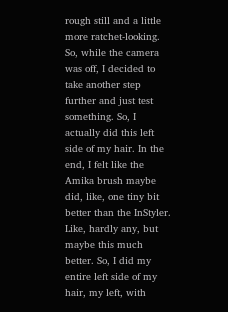rough still and a little more ratchet-looking. So, while the camera was off, I decided to take another step further and just test something. So, I actually did this left side of my hair. In the end, I felt like the Amika brush maybe did, like, one tiny bit better than the InStyler. Like, hardly any, but maybe this much better. So, I did my entire left side of my hair, my left, with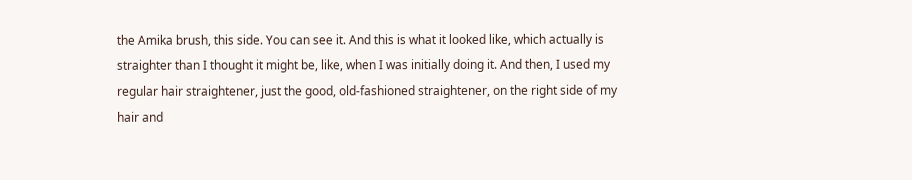the Amika brush, this side. You can see it. And this is what it looked like, which actually is straighter than I thought it might be, like, when I was initially doing it. And then, I used my regular hair straightener, just the good, old-fashioned straightener, on the right side of my hair and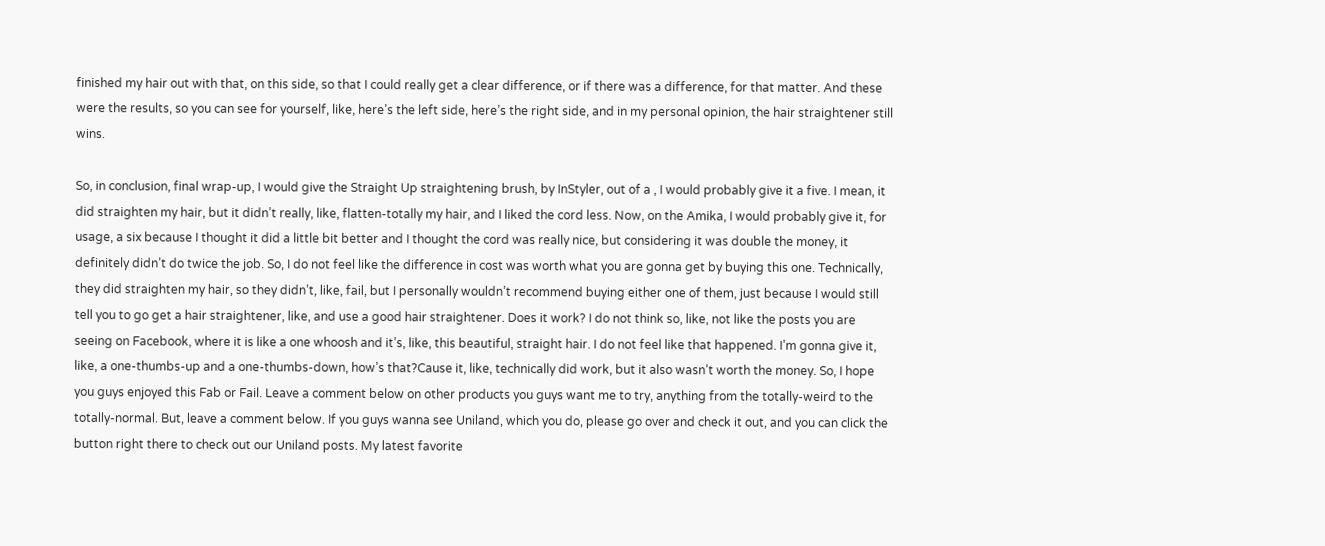finished my hair out with that, on this side, so that I could really get a clear difference, or if there was a difference, for that matter. And these were the results, so you can see for yourself, like, here’s the left side, here’s the right side, and in my personal opinion, the hair straightener still wins.

So, in conclusion, final wrap-up, I would give the Straight Up straightening brush, by InStyler, out of a , I would probably give it a five. I mean, it did straighten my hair, but it didn’t really, like, flatten-totally my hair, and I liked the cord less. Now, on the Amika, I would probably give it, for usage, a six because I thought it did a little bit better and I thought the cord was really nice, but considering it was double the money, it definitely didn’t do twice the job. So, I do not feel like the difference in cost was worth what you are gonna get by buying this one. Technically, they did straighten my hair, so they didn’t, like, fail, but I personally wouldn’t recommend buying either one of them, just because I would still tell you to go get a hair straightener, like, and use a good hair straightener. Does it work? I do not think so, like, not like the posts you are seeing on Facebook, where it is like a one whoosh and it’s, like, this beautiful, straight hair. I do not feel like that happened. I’m gonna give it, like, a one-thumbs-up and a one-thumbs-down, how’s that?Cause it, like, technically did work, but it also wasn’t worth the money. So, I hope you guys enjoyed this Fab or Fail. Leave a comment below on other products you guys want me to try, anything from the totally-weird to the totally-normal. But, leave a comment below. If you guys wanna see Uniland, which you do, please go over and check it out, and you can click the button right there to check out our Uniland posts. My latest favorite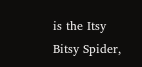is the Itsy Bitsy Spider,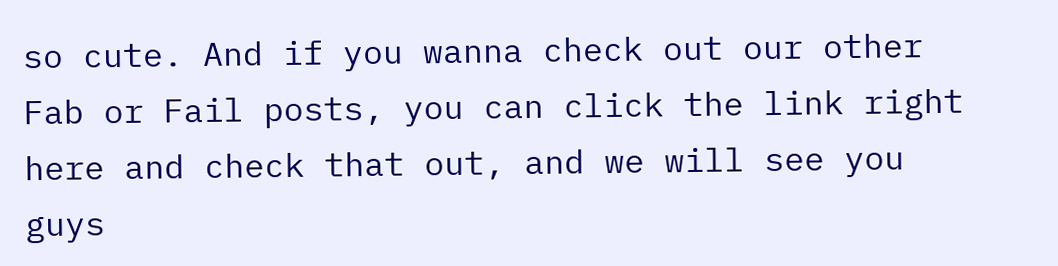so cute. And if you wanna check out our other Fab or Fail posts, you can click the link right here and check that out, and we will see you guys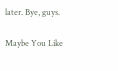later. Bye, guys.

Maybe You Like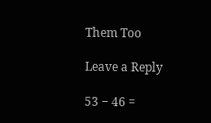Them Too

Leave a Reply

53 − 46 =